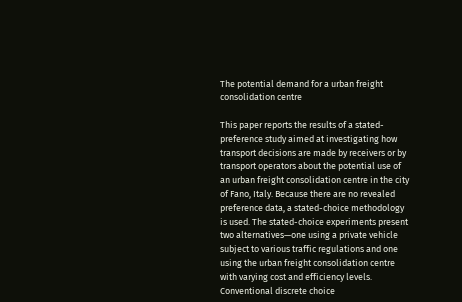The potential demand for a urban freight consolidation centre

This paper reports the results of a stated-preference study aimed at investigating how transport decisions are made by receivers or by transport operators about the potential use of an urban freight consolidation centre in the city of Fano, Italy. Because there are no revealed preference data, a stated-choice methodology is used. The stated-choice experiments present two alternatives—one using a private vehicle subject to various traffic regulations and one using the urban freight consolidation centre with varying cost and efficiency levels. Conventional discrete choice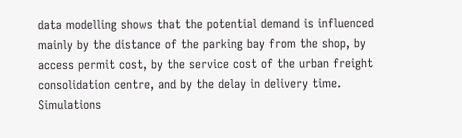data modelling shows that the potential demand is influenced mainly by the distance of the parking bay from the shop, by access permit cost, by the service cost of the urban freight consolidation centre, and by the delay in delivery time. Simulations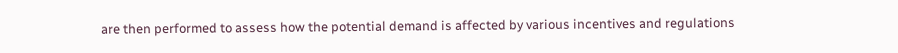are then performed to assess how the potential demand is affected by various incentives and regulations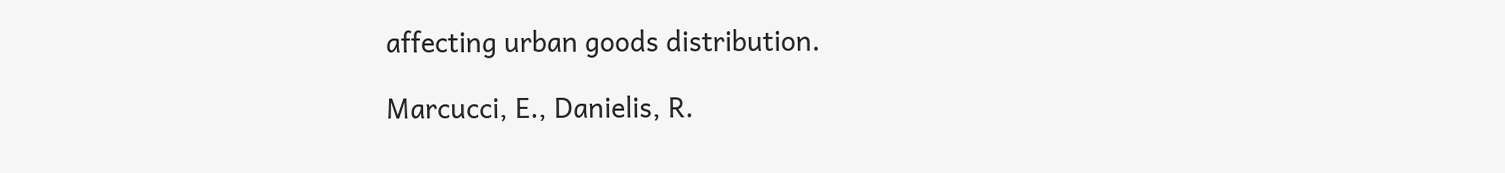affecting urban goods distribution.

Marcucci, E., Danielis, R.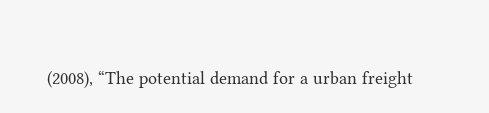(2008), “The potential demand for a urban freight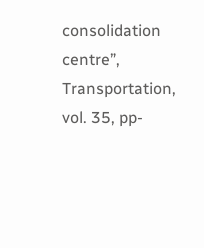consolidation centre”, Transportation, vol. 35, pp-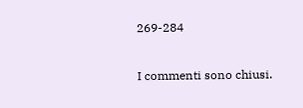269-284

I commenti sono chiusi.